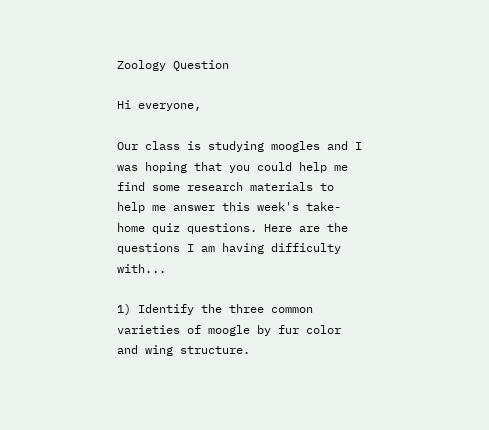Zoology Question

Hi everyone,

Our class is studying moogles and I was hoping that you could help me find some research materials to help me answer this week's take-home quiz questions. Here are the questions I am having difficulty with...

1) Identify the three common varieties of moogle by fur color and wing structure.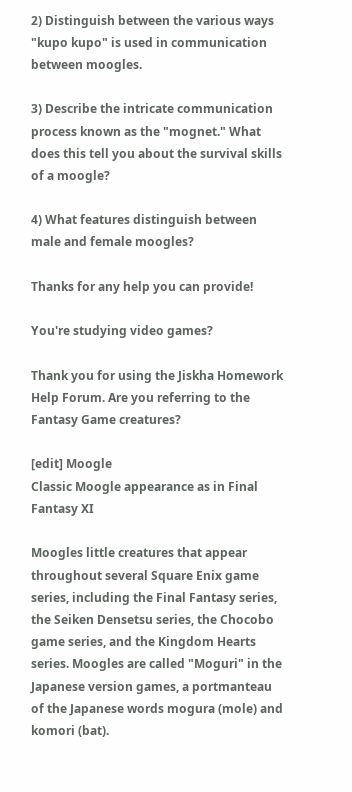2) Distinguish between the various ways "kupo kupo" is used in communication between moogles.

3) Describe the intricate communication process known as the "mognet." What does this tell you about the survival skills of a moogle?

4) What features distinguish between male and female moogles?

Thanks for any help you can provide!

You're studying video games?

Thank you for using the Jiskha Homework Help Forum. Are you referring to the Fantasy Game creatures?

[edit] Moogle
Classic Moogle appearance as in Final Fantasy XI

Moogles little creatures that appear throughout several Square Enix game series, including the Final Fantasy series, the Seiken Densetsu series, the Chocobo game series, and the Kingdom Hearts series. Moogles are called "Moguri" in the Japanese version games, a portmanteau of the Japanese words mogura (mole) and komori (bat).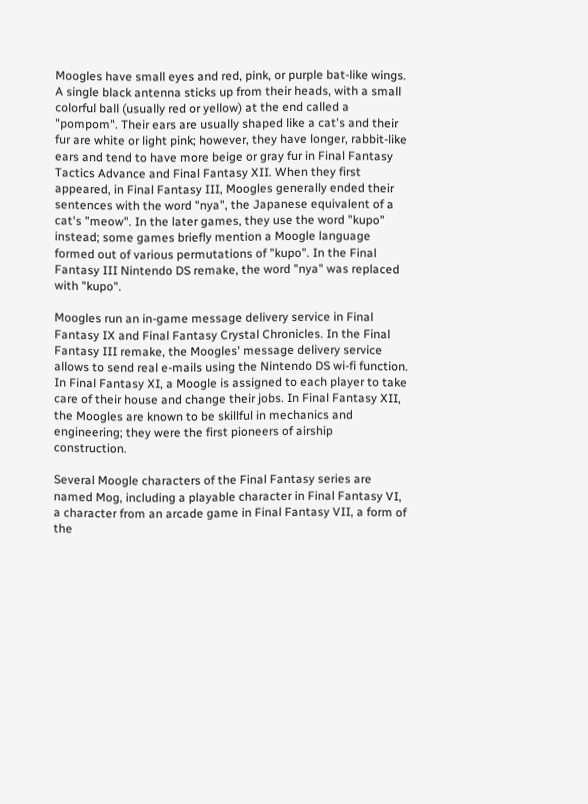Moogles have small eyes and red, pink, or purple bat-like wings. A single black antenna sticks up from their heads, with a small colorful ball (usually red or yellow) at the end called a "pompom". Their ears are usually shaped like a cat's and their fur are white or light pink; however, they have longer, rabbit-like ears and tend to have more beige or gray fur in Final Fantasy Tactics Advance and Final Fantasy XII. When they first appeared, in Final Fantasy III, Moogles generally ended their sentences with the word "nya", the Japanese equivalent of a cat's "meow". In the later games, they use the word "kupo" instead; some games briefly mention a Moogle language formed out of various permutations of "kupo". In the Final Fantasy III Nintendo DS remake, the word "nya" was replaced with "kupo".

Moogles run an in-game message delivery service in Final Fantasy IX and Final Fantasy Crystal Chronicles. In the Final Fantasy III remake, the Moogles' message delivery service allows to send real e-mails using the Nintendo DS wi-fi function. In Final Fantasy XI, a Moogle is assigned to each player to take care of their house and change their jobs. In Final Fantasy XII, the Moogles are known to be skillful in mechanics and engineering; they were the first pioneers of airship construction.

Several Moogle characters of the Final Fantasy series are named Mog, including a playable character in Final Fantasy VI, a character from an arcade game in Final Fantasy VII, a form of the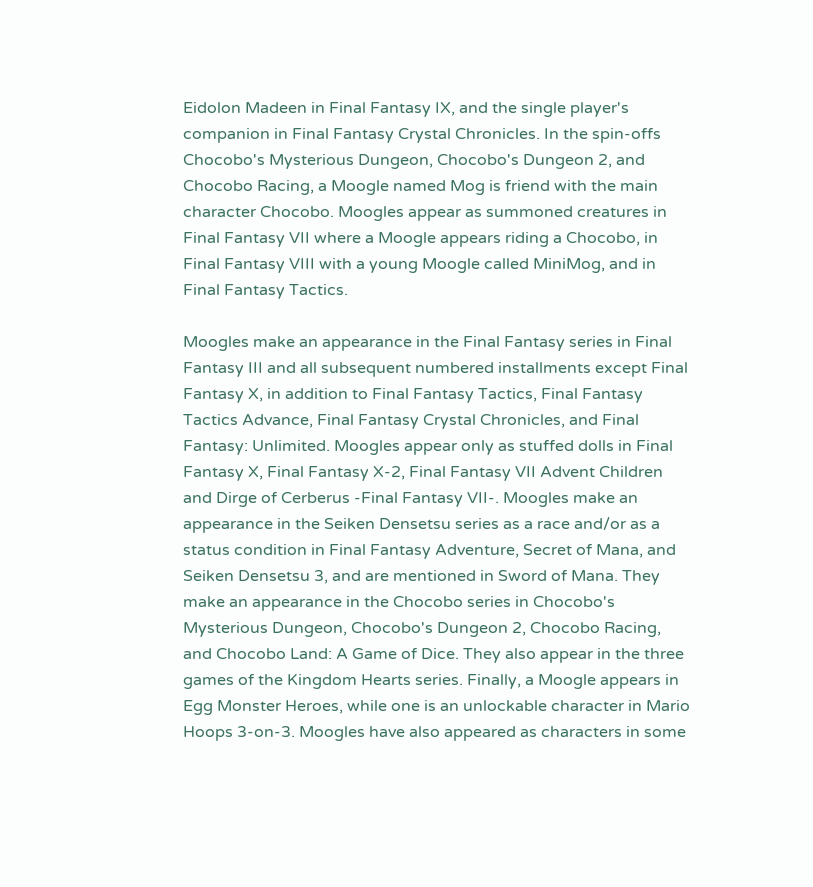Eidolon Madeen in Final Fantasy IX, and the single player's companion in Final Fantasy Crystal Chronicles. In the spin-offs Chocobo's Mysterious Dungeon, Chocobo's Dungeon 2, and Chocobo Racing, a Moogle named Mog is friend with the main character Chocobo. Moogles appear as summoned creatures in Final Fantasy VII where a Moogle appears riding a Chocobo, in Final Fantasy VIII with a young Moogle called MiniMog, and in Final Fantasy Tactics.

Moogles make an appearance in the Final Fantasy series in Final Fantasy III and all subsequent numbered installments except Final Fantasy X, in addition to Final Fantasy Tactics, Final Fantasy Tactics Advance, Final Fantasy Crystal Chronicles, and Final Fantasy: Unlimited. Moogles appear only as stuffed dolls in Final Fantasy X, Final Fantasy X-2, Final Fantasy VII Advent Children and Dirge of Cerberus -Final Fantasy VII-. Moogles make an appearance in the Seiken Densetsu series as a race and/or as a status condition in Final Fantasy Adventure, Secret of Mana, and Seiken Densetsu 3, and are mentioned in Sword of Mana. They make an appearance in the Chocobo series in Chocobo's Mysterious Dungeon, Chocobo's Dungeon 2, Chocobo Racing, and Chocobo Land: A Game of Dice. They also appear in the three games of the Kingdom Hearts series. Finally, a Moogle appears in Egg Monster Heroes, while one is an unlockable character in Mario Hoops 3-on-3. Moogles have also appeared as characters in some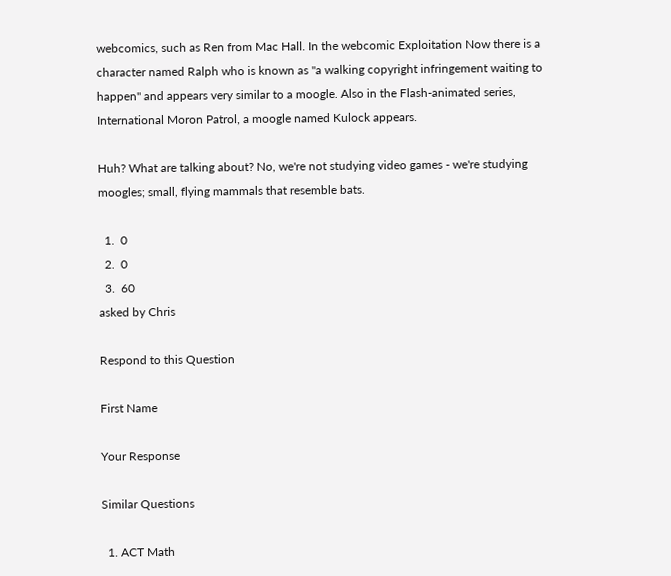webcomics, such as Ren from Mac Hall. In the webcomic Exploitation Now there is a character named Ralph who is known as "a walking copyright infringement waiting to happen" and appears very similar to a moogle. Also in the Flash-animated series, International Moron Patrol, a moogle named Kulock appears.

Huh? What are talking about? No, we're not studying video games - we're studying moogles; small, flying mammals that resemble bats.

  1.  0
  2.  0
  3.  60
asked by Chris

Respond to this Question

First Name

Your Response

Similar Questions

  1. ACT Math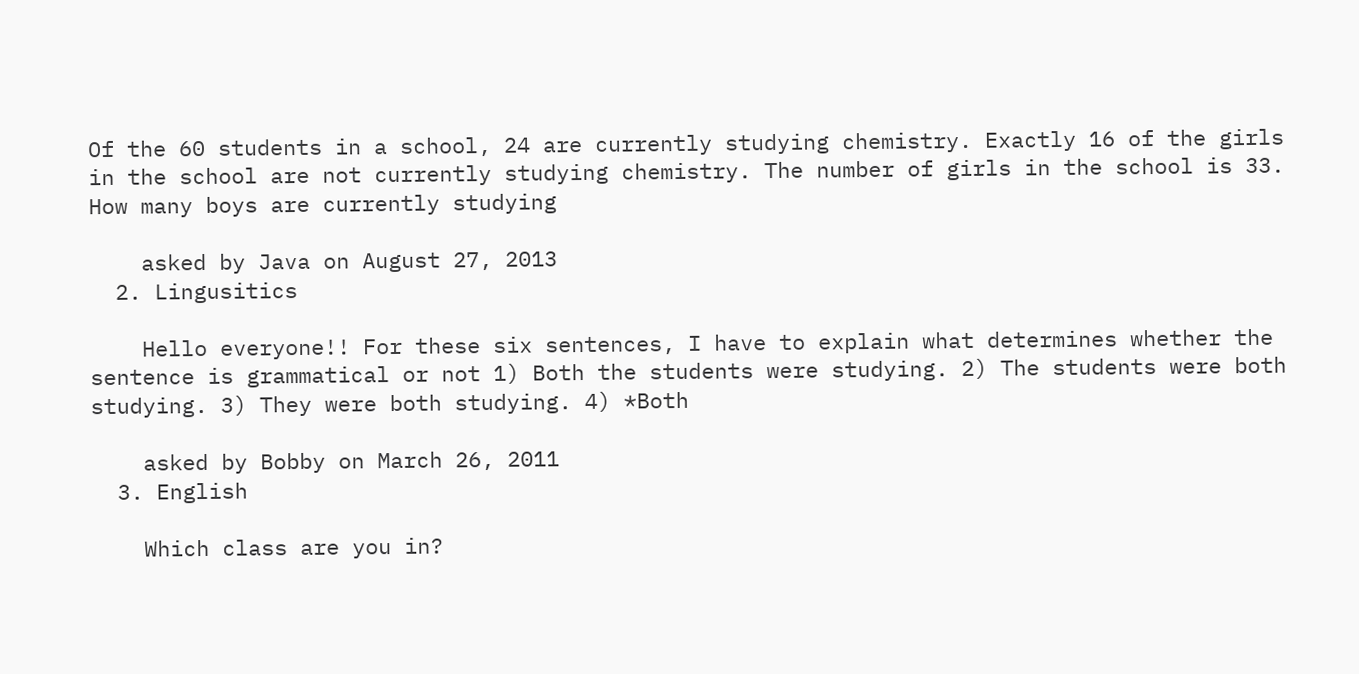Of the 60 students in a school, 24 are currently studying chemistry. Exactly 16 of the girls in the school are not currently studying chemistry. The number of girls in the school is 33. How many boys are currently studying

    asked by Java on August 27, 2013
  2. Lingusitics

    Hello everyone!! For these six sentences, I have to explain what determines whether the sentence is grammatical or not 1) Both the students were studying. 2) The students were both studying. 3) They were both studying. 4) *Both

    asked by Bobby on March 26, 2011
  3. English

    Which class are you in?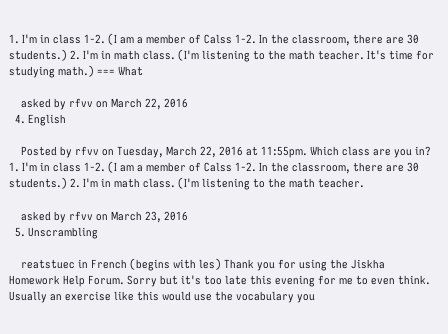1. I'm in class 1-2. (I am a member of Calss 1-2. In the classroom, there are 30 students.) 2. I'm in math class. (I'm listening to the math teacher. It's time for studying math.) === What

    asked by rfvv on March 22, 2016
  4. English

    Posted by rfvv on Tuesday, March 22, 2016 at 11:55pm. Which class are you in? 1. I'm in class 1-2. (I am a member of Calss 1-2. In the classroom, there are 30 students.) 2. I'm in math class. (I'm listening to the math teacher.

    asked by rfvv on March 23, 2016
  5. Unscrambling

    reatstuec in French (begins with les) Thank you for using the Jiskha Homework Help Forum. Sorry but it's too late this evening for me to even think. Usually an exercise like this would use the vocabulary you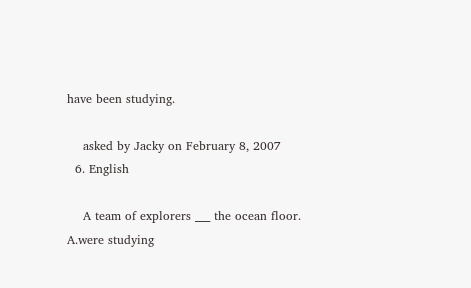have been studying.

    asked by Jacky on February 8, 2007
  6. English

    A team of explorers ___ the ocean floor. A.were studying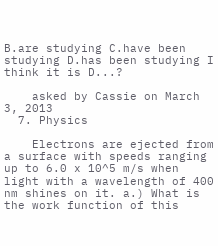B.are studying C.have been studying D.has been studying I think it is D...?

    asked by Cassie on March 3, 2013
  7. Physics

    Electrons are ejected from a surface with speeds ranging up to 6.0 x 10^5 m/s when light with a wavelength of 400 nm shines on it. a.) What is the work function of this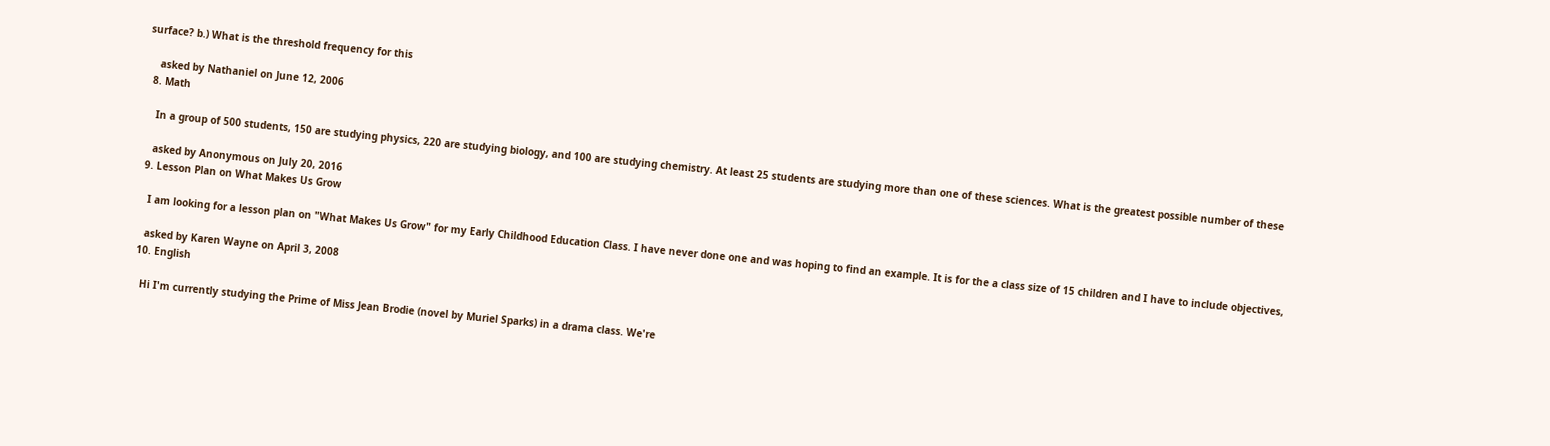surface? b.) What is the threshold frequency for this

    asked by Nathaniel on June 12, 2006
  8. Math

    In a group of 500 students, 150 are studying physics, 220 are studying biology, and 100 are studying chemistry. At least 25 students are studying more than one of these sciences. What is the greatest possible number of these

    asked by Anonymous on July 20, 2016
  9. Lesson Plan on What Makes Us Grow

    I am looking for a lesson plan on "What Makes Us Grow" for my Early Childhood Education Class. I have never done one and was hoping to find an example. It is for the a class size of 15 children and I have to include objectives,

    asked by Karen Wayne on April 3, 2008
  10. English

    Hi I'm currently studying the Prime of Miss Jean Brodie (novel by Muriel Sparks) in a drama class. We're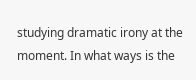studying dramatic irony at the moment. In what ways is the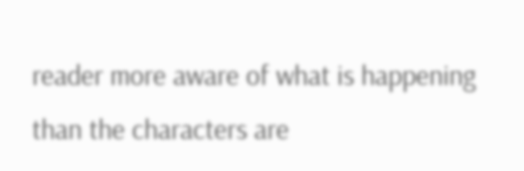reader more aware of what is happening than the characters are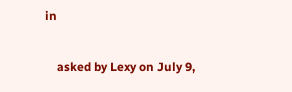in

    asked by Lexy on July 9,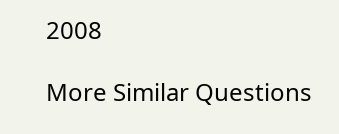2008

More Similar Questions